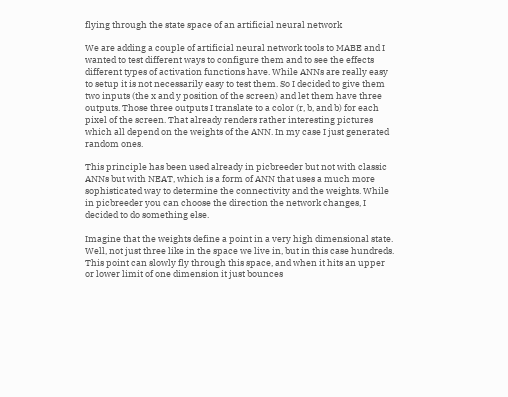flying through the state space of an artificial neural network

We are adding a couple of artificial neural network tools to MABE and I wanted to test different ways to configure them and to see the effects different types of activation functions have. While ANNs are really easy to setup it is not necessarily easy to test them. So I decided to give them two inputs (the x and y position of the screen) and let them have three outputs. Those three outputs I translate to a color (r, b, and b) for each pixel of the screen. That already renders rather interesting pictures which all depend on the weights of the ANN. In my case I just generated random ones.

This principle has been used already in picbreeder but not with classic ANNs but with NEAT, which is a form of ANN that uses a much more sophisticated way to determine the connectivity and the weights. While in picbreeder you can choose the direction the network changes, I decided to do something else.

Imagine that the weights define a point in a very high dimensional state. Well, not just three like in the space we live in, but in this case hundreds. This point can slowly fly through this space, and when it hits an upper or lower limit of one dimension it just bounces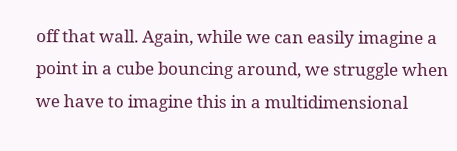off that wall. Again, while we can easily imagine a point in a cube bouncing around, we struggle when we have to imagine this in a multidimensional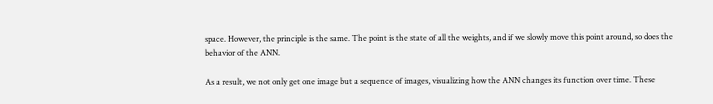space. However, the principle is the same. The point is the state of all the weights, and if we slowly move this point around, so does the behavior of the ANN.

As a result, we not only get one image but a sequence of images, visualizing how the ANN changes its function over time. These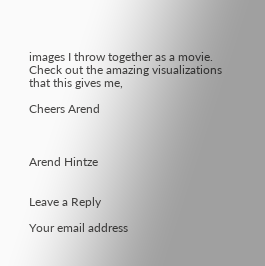images I throw together as a movie. Check out the amazing visualizations that this gives me,

Cheers Arend



Arend Hintze


Leave a Reply

Your email address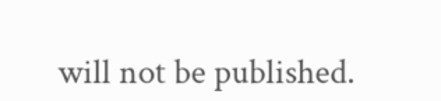will not be published.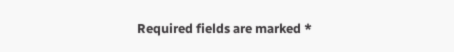Required fields are marked *